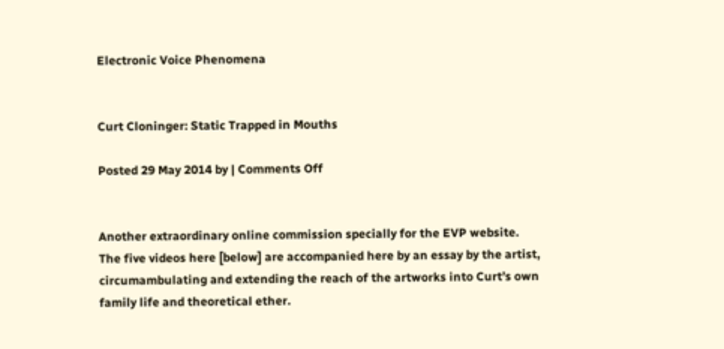Electronic Voice Phenomena


Curt Cloninger: Static Trapped in Mouths

Posted 29 May 2014 by | Comments Off


Another extraordinary online commission specially for the EVP website.  The five videos here [below] are accompanied here by an essay by the artist, circumambulating and extending the reach of the artworks into Curt’s own family life and theoretical ether.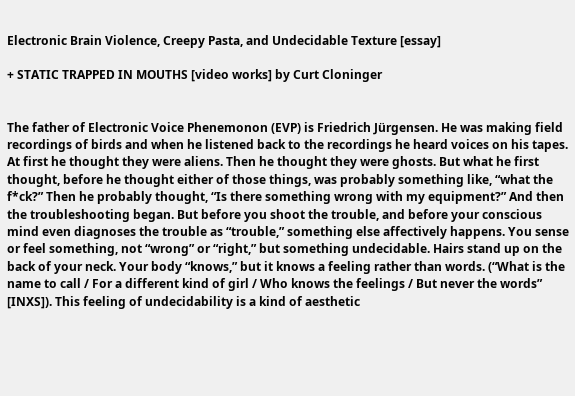Electronic Brain Violence, Creepy Pasta, and Undecidable Texture [essay]

+ STATIC TRAPPED IN MOUTHS [video works] by Curt Cloninger


The father of Electronic Voice Phenemonon (EVP) is Friedrich Jürgensen. He was making field recordings of birds and when he listened back to the recordings he heard voices on his tapes. At first he thought they were aliens. Then he thought they were ghosts. But what he first thought, before he thought either of those things, was probably something like, “what the f*ck?” Then he probably thought, “Is there something wrong with my equipment?” And then the troubleshooting began. But before you shoot the trouble, and before your conscious mind even diagnoses the trouble as “trouble,” something else affectively happens. You sense or feel something, not “wrong” or “right,” but something undecidable. Hairs stand up on the back of your neck. Your body “knows,” but it knows a feeling rather than words. (“What is the name to call / For a different kind of girl / Who knows the feelings / But never the words” [INXS]). This feeling of undecidability is a kind of aesthetic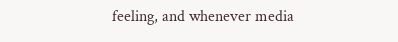feeling, and whenever media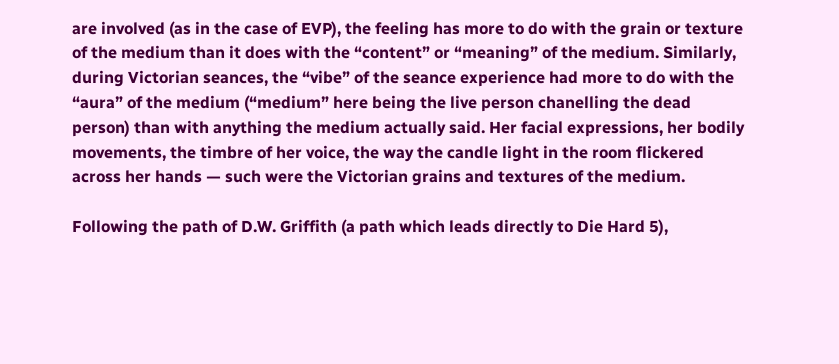are involved (as in the case of EVP), the feeling has more to do with the grain or texture of the medium than it does with the “content” or “meaning” of the medium. Similarly, during Victorian seances, the “vibe” of the seance experience had more to do with the “aura” of the medium (“medium” here being the live person chanelling the dead person) than with anything the medium actually said. Her facial expressions, her bodily movements, the timbre of her voice, the way the candle light in the room flickered across her hands — such were the Victorian grains and textures of the medium.

Following the path of D.W. Griffith (a path which leads directly to Die Hard 5),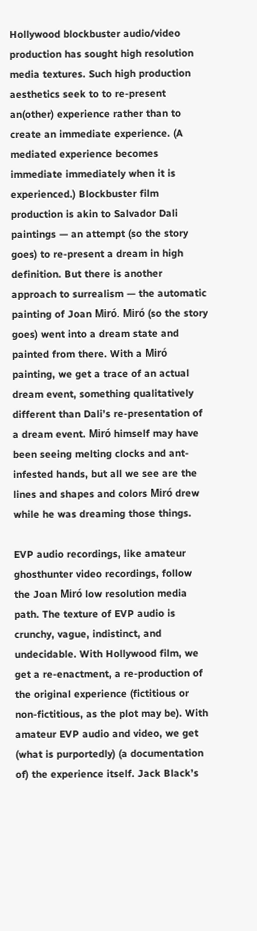Hollywood blockbuster audio/video production has sought high resolution media textures. Such high production aesthetics seek to to re-present an(other) experience rather than to create an immediate experience. (A mediated experience becomes immediate immediately when it is experienced.) Blockbuster film production is akin to Salvador Dali paintings — an attempt (so the story goes) to re-present a dream in high definition. But there is another approach to surrealism — the automatic painting of Joan Miró. Miró (so the story goes) went into a dream state and painted from there. With a Miró painting, we get a trace of an actual dream event, something qualitatively different than Dali’s re-presentation of a dream event. Miró himself may have been seeing melting clocks and ant-infested hands, but all we see are the lines and shapes and colors Miró drew while he was dreaming those things.

EVP audio recordings, like amateur ghosthunter video recordings, follow the Joan Miró low resolution media path. The texture of EVP audio is crunchy, vague, indistinct, and undecidable. With Hollywood film, we get a re-enactment, a re-production of the original experience (fictitious or non-fictitious, as the plot may be). With amateur EVP audio and video, we get (what is purportedly) (a documentation of) the experience itself. Jack Black’s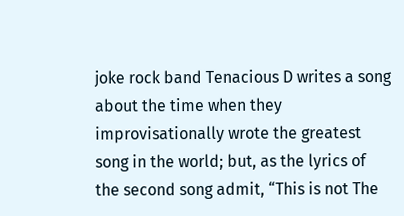joke rock band Tenacious D writes a song about the time when they improvisationally wrote the greatest song in the world; but, as the lyrics of the second song admit, “This is not The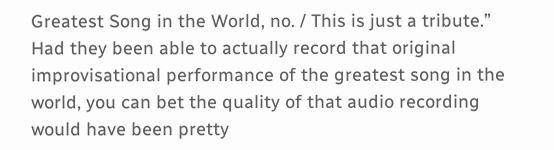Greatest Song in the World, no. / This is just a tribute.” Had they been able to actually record that original improvisational performance of the greatest song in the world, you can bet the quality of that audio recording would have been pretty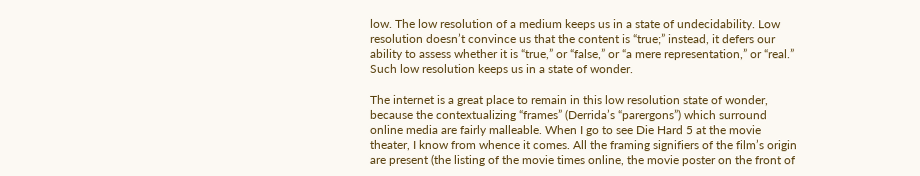low. The low resolution of a medium keeps us in a state of undecidability. Low resolution doesn’t convince us that the content is “true;” instead, it defers our ability to assess whether it is “true,” or “false,” or “a mere representation,” or “real.” Such low resolution keeps us in a state of wonder.

The internet is a great place to remain in this low resolution state of wonder, because the contextualizing “frames” (Derrida’s “parergons”) which surround online media are fairly malleable. When I go to see Die Hard 5 at the movie theater, I know from whence it comes. All the framing signifiers of the film’s origin are present (the listing of the movie times online, the movie poster on the front of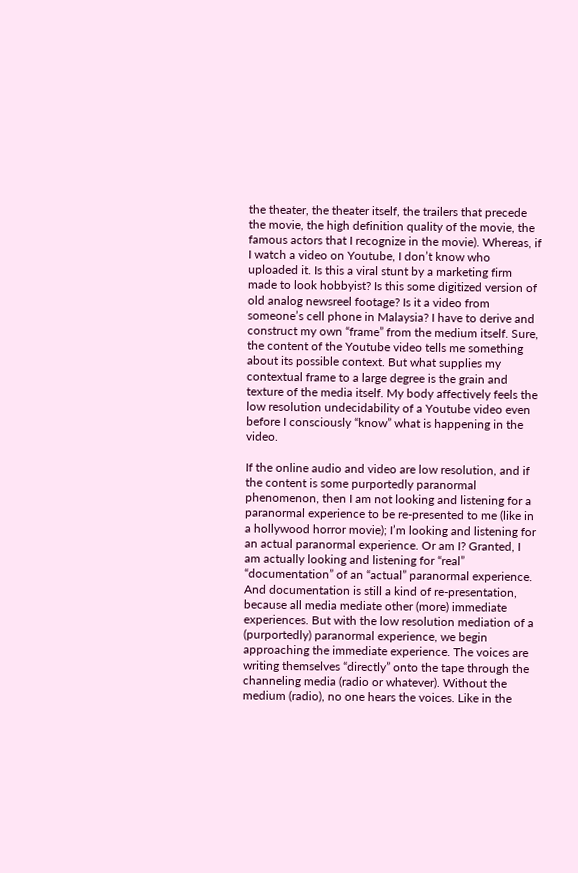the theater, the theater itself, the trailers that precede the movie, the high definition quality of the movie, the famous actors that I recognize in the movie). Whereas, if I watch a video on Youtube, I don’t know who uploaded it. Is this a viral stunt by a marketing firm made to look hobbyist? Is this some digitized version of old analog newsreel footage? Is it a video from someone’s cell phone in Malaysia? I have to derive and construct my own “frame” from the medium itself. Sure, the content of the Youtube video tells me something about its possible context. But what supplies my contextual frame to a large degree is the grain and texture of the media itself. My body affectively feels the low resolution undecidability of a Youtube video even before I consciously “know” what is happening in the video.

If the online audio and video are low resolution, and if the content is some purportedly paranormal phenomenon, then I am not looking and listening for a paranormal experience to be re-presented to me (like in a hollywood horror movie); I’m looking and listening for an actual paranormal experience. Or am I? Granted, I am actually looking and listening for “real” “documentation” of an “actual” paranormal experience. And documentation is still a kind of re-presentation, because all media mediate other (more) immediate experiences. But with the low resolution mediation of a (purportedly) paranormal experience, we begin approaching the immediate experience. The voices are writing themselves “directly” onto the tape through the channeling media (radio or whatever). Without the medium (radio), no one hears the voices. Like in the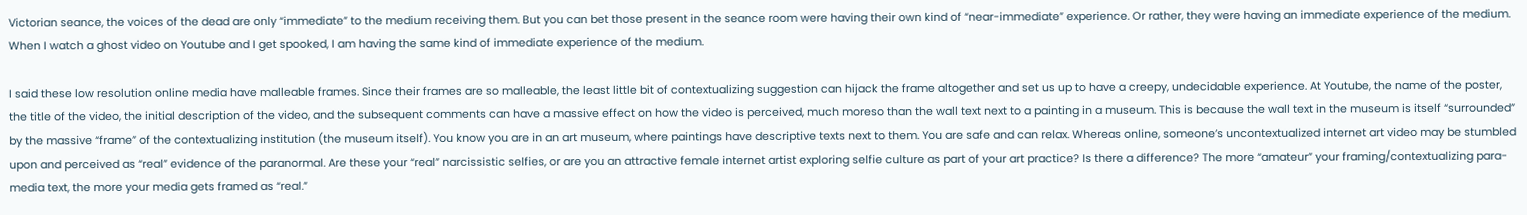Victorian seance, the voices of the dead are only “immediate” to the medium receiving them. But you can bet those present in the seance room were having their own kind of “near-immediate” experience. Or rather, they were having an immediate experience of the medium. When I watch a ghost video on Youtube and I get spooked, I am having the same kind of immediate experience of the medium.

I said these low resolution online media have malleable frames. Since their frames are so malleable, the least little bit of contextualizing suggestion can hijack the frame altogether and set us up to have a creepy, undecidable experience. At Youtube, the name of the poster, the title of the video, the initial description of the video, and the subsequent comments can have a massive effect on how the video is perceived, much moreso than the wall text next to a painting in a museum. This is because the wall text in the museum is itself “surrounded” by the massive “frame” of the contextualizing institution (the museum itself). You know you are in an art museum, where paintings have descriptive texts next to them. You are safe and can relax. Whereas online, someone’s uncontextualized internet art video may be stumbled upon and perceived as “real” evidence of the paranormal. Are these your “real” narcissistic selfies, or are you an attractive female internet artist exploring selfie culture as part of your art practice? Is there a difference? The more “amateur” your framing/contextualizing para-media text, the more your media gets framed as “real.”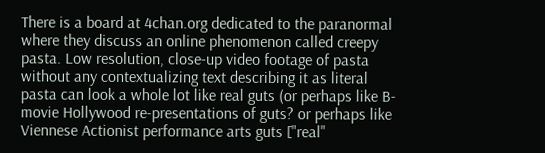There is a board at 4chan.org dedicated to the paranormal where they discuss an online phenomenon called creepy pasta. Low resolution, close-up video footage of pasta without any contextualizing text describing it as literal pasta can look a whole lot like real guts (or perhaps like B-movie Hollywood re-presentations of guts? or perhaps like Viennese Actionist performance arts guts ["real"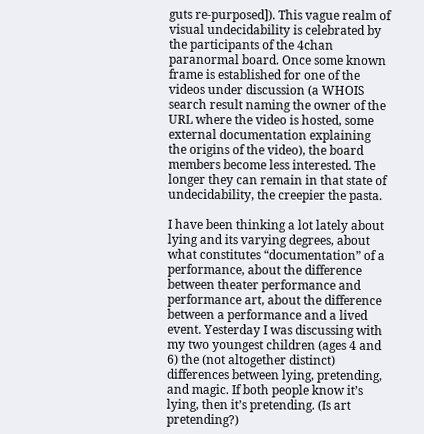guts re-purposed]). This vague realm of visual undecidability is celebrated by the participants of the 4chan paranormal board. Once some known frame is established for one of the videos under discussion (a WHOIS search result naming the owner of the URL where the video is hosted, some external documentation explaining the origins of the video), the board members become less interested. The longer they can remain in that state of undecidability, the creepier the pasta.

I have been thinking a lot lately about lying and its varying degrees, about what constitutes “documentation” of a performance, about the difference between theater performance and performance art, about the difference between a performance and a lived event. Yesterday I was discussing with my two youngest children (ages 4 and 6) the (not altogether distinct) differences between lying, pretending, and magic. If both people know it’s lying, then it’s pretending. (Is art pretending?)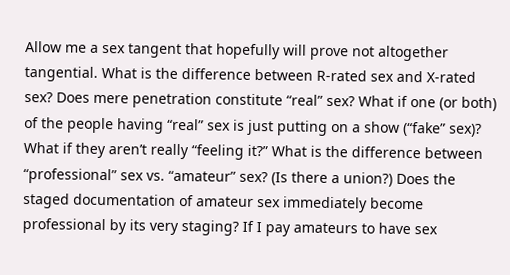Allow me a sex tangent that hopefully will prove not altogether tangential. What is the difference between R-rated sex and X-rated sex? Does mere penetration constitute “real” sex? What if one (or both) of the people having “real” sex is just putting on a show (“fake” sex)? What if they aren’t really “feeling it?” What is the difference between “professional” sex vs. “amateur” sex? (Is there a union?) Does the staged documentation of amateur sex immediately become professional by its very staging? If I pay amateurs to have sex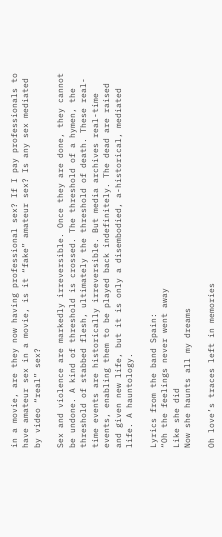in a movie, are they now having professional sex? If I pay professionals to have amateur sex in a movie, is it “fake” amateur sex? Is any sex mediated by video “real” sex?

Sex and violence are markedly irreversible. Once they are done, they cannot be undone. A kind of threshold is crossed. The threshold of a hymen, the threshold of stabbed flesh, ultimately the threshold of death. These real-time events are historically irreversible. But media archives real-time events, enabling them to be played back indefinitely. The dead are raised and given new life, but it is only a disembodied, a-historical, mediated life. A hauntology.

Lyrics from the band Spain:
“Oh the feelings never went away
Like she did
Now she haunts all my dreams

Oh love’s traces left in memories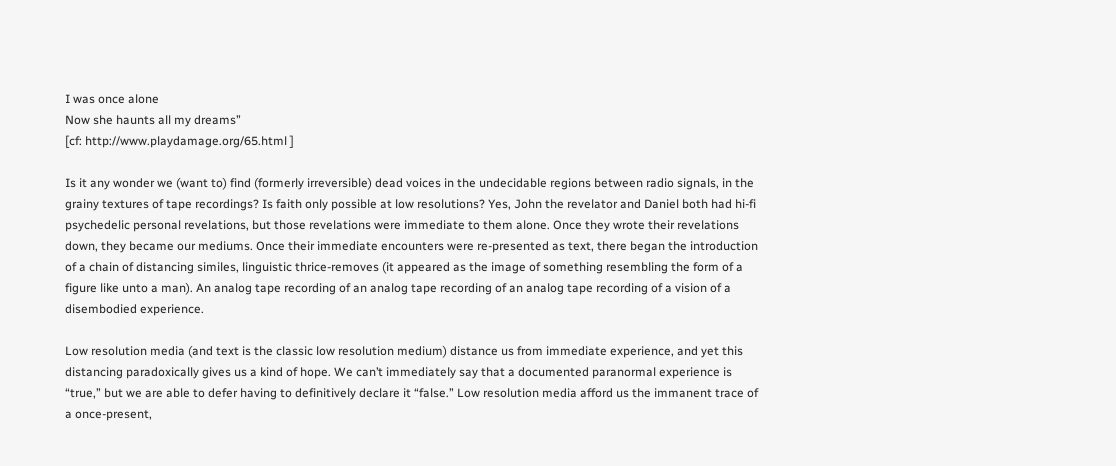I was once alone
Now she haunts all my dreams”
[cf: http://www.playdamage.org/65.html ]

Is it any wonder we (want to) find (formerly irreversible) dead voices in the undecidable regions between radio signals, in the grainy textures of tape recordings? Is faith only possible at low resolutions? Yes, John the revelator and Daniel both had hi-fi psychedelic personal revelations, but those revelations were immediate to them alone. Once they wrote their revelations down, they became our mediums. Once their immediate encounters were re-presented as text, there began the introduction of a chain of distancing similes, linguistic thrice-removes (it appeared as the image of something resembling the form of a figure like unto a man). An analog tape recording of an analog tape recording of an analog tape recording of a vision of a disembodied experience.

Low resolution media (and text is the classic low resolution medium) distance us from immediate experience, and yet this distancing paradoxically gives us a kind of hope. We can’t immediately say that a documented paranormal experience is “true,” but we are able to defer having to definitively declare it “false.” Low resolution media afford us the immanent trace of a once-present,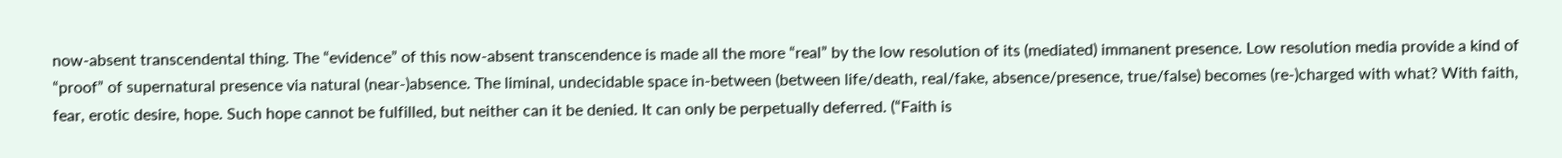now-absent transcendental thing. The “evidence” of this now-absent transcendence is made all the more “real” by the low resolution of its (mediated) immanent presence. Low resolution media provide a kind of “proof” of supernatural presence via natural (near-)absence. The liminal, undecidable space in-between (between life/death, real/fake, absence/presence, true/false) becomes (re-)charged with what? With faith, fear, erotic desire, hope. Such hope cannot be fulfilled, but neither can it be denied. It can only be perpetually deferred. (“Faith is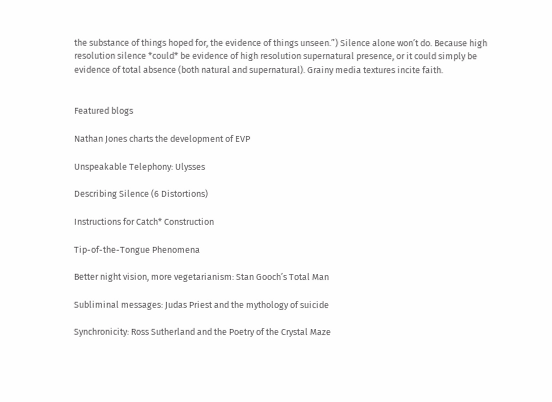the substance of things hoped for, the evidence of things unseen.”) Silence alone won’t do. Because high resolution silence *could* be evidence of high resolution supernatural presence, or it could simply be evidence of total absence (both natural and supernatural). Grainy media textures incite faith.


Featured blogs

Nathan Jones charts the development of EVP

Unspeakable Telephony: Ulysses

Describing Silence (6 Distortions)

Instructions for Catch* Construction

Tip-of-the-Tongue Phenomena

Better night vision, more vegetarianism: Stan Gooch’s Total Man

Subliminal messages: Judas Priest and the mythology of suicide

Synchronicity: Ross Sutherland and the Poetry of the Crystal Maze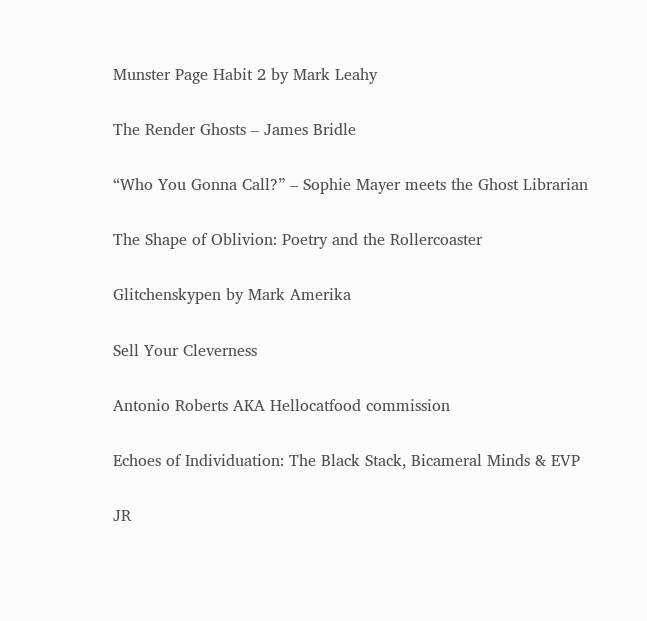Munster Page Habit 2 by Mark Leahy

The Render Ghosts – James Bridle

“Who You Gonna Call?” – Sophie Mayer meets the Ghost Librarian

The Shape of Oblivion: Poetry and the Rollercoaster

Glitchenskypen by Mark Amerika

Sell Your Cleverness

Antonio Roberts AKA Hellocatfood commission

Echoes of Individuation: The Black Stack, Bicameral Minds & EVP

JR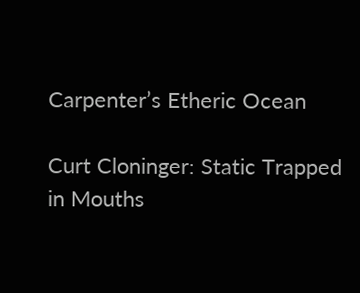Carpenter’s Etheric Ocean

Curt Cloninger: Static Trapped in Mouths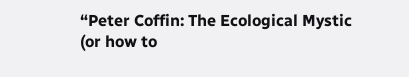“Peter Coffin: The Ecological Mystic (or how to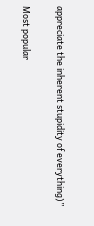appreciate the inherent stupidity of everything)”

Most popular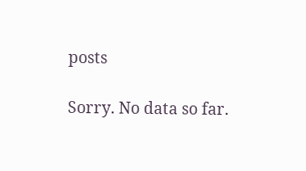posts

Sorry. No data so far.